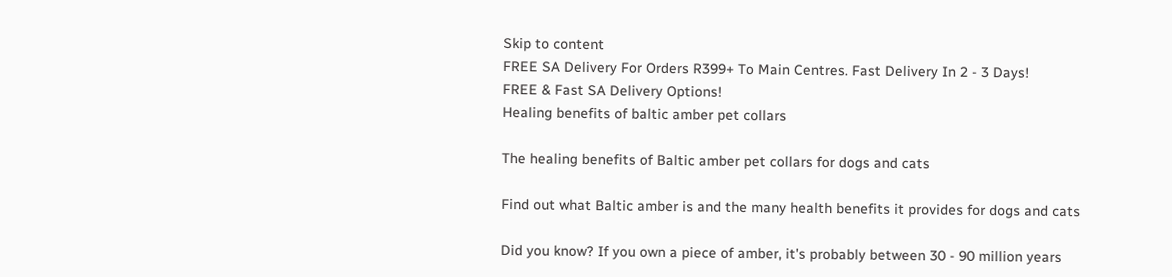Skip to content
FREE SA Delivery For Orders R399+ To Main Centres. Fast Delivery In 2 - 3 Days!
FREE & Fast SA Delivery Options!
Healing benefits of baltic amber pet collars

The healing benefits of Baltic amber pet collars for dogs and cats

Find out what Baltic amber is and the many health benefits it provides for dogs and cats

Did you know? If you own a piece of amber, it's probably between 30 - 90 million years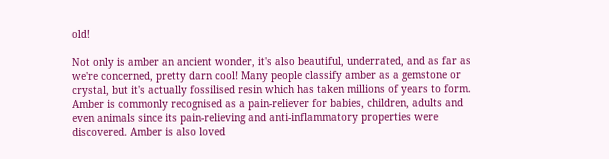old!

Not only is amber an ancient wonder, it's also beautiful, underrated, and as far as we're concerned, pretty darn cool! Many people classify amber as a gemstone or crystal, but it's actually fossilised resin which has taken millions of years to form. Amber is commonly recognised as a pain-reliever for babies, children, adults and even animals since its pain-relieving and anti-inflammatory properties were discovered. Amber is also loved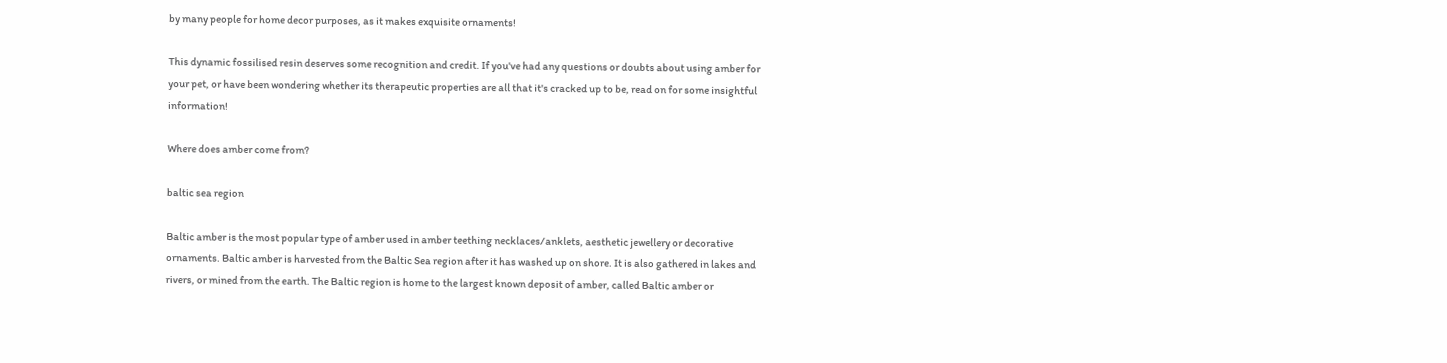by many people for home decor purposes, as it makes exquisite ornaments!

This dynamic fossilised resin deserves some recognition and credit. If you've had any questions or doubts about using amber for your pet, or have been wondering whether its therapeutic properties are all that it's cracked up to be, read on for some insightful information!

Where does amber come from?

baltic sea region

Baltic amber is the most popular type of amber used in amber teething necklaces/anklets, aesthetic jewellery or decorative ornaments. Baltic amber is harvested from the Baltic Sea region after it has washed up on shore. It is also gathered in lakes and rivers, or mined from the earth. The Baltic region is home to the largest known deposit of amber, called Baltic amber or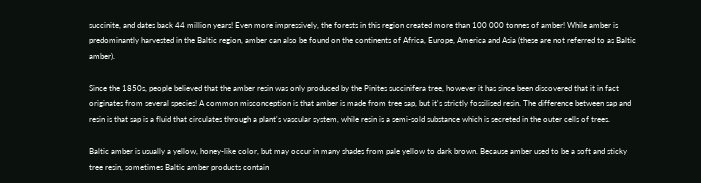succinite, and dates back 44 million years! Even more impressively, the forests in this region created more than 100 000 tonnes of amber! While amber is predominantly harvested in the Baltic region, amber can also be found on the continents of Africa, Europe, America and Asia (these are not referred to as Baltic amber).

Since the 1850s, people believed that the amber resin was only produced by the Pinites succinifera tree, however it has since been discovered that it in fact originates from several species! A common misconception is that amber is made from tree sap, but it's strictly fossilised resin. The difference between sap and resin is that sap is a fluid that circulates through a plant's vascular system, while resin is a semi-sold substance which is secreted in the outer cells of trees.

Baltic amber is usually a yellow, honey-like color, but may occur in many shades from pale yellow to dark brown. Because amber used to be a soft and sticky tree resin, sometimes Baltic amber products contain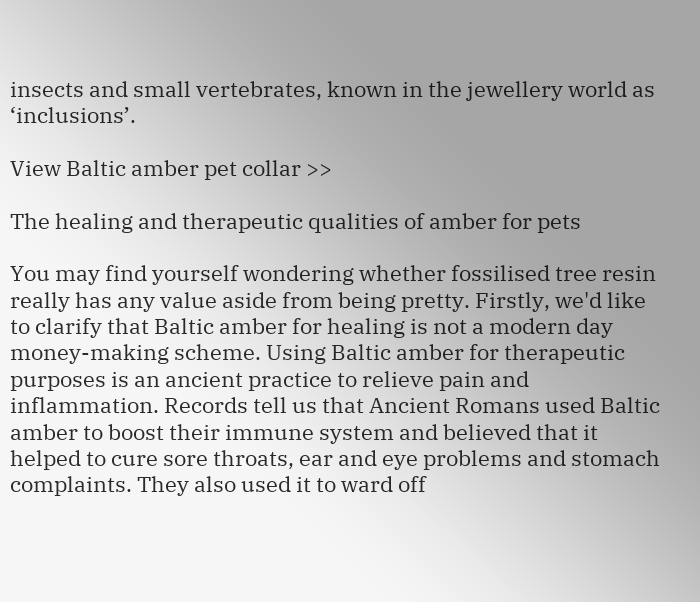insects and small vertebrates, known in the jewellery world as ‘inclusions’.

View Baltic amber pet collar >>

The healing and therapeutic qualities of amber for pets

You may find yourself wondering whether fossilised tree resin really has any value aside from being pretty. Firstly, we'd like to clarify that Baltic amber for healing is not a modern day money-making scheme. Using Baltic amber for therapeutic purposes is an ancient practice to relieve pain and inflammation. Records tell us that Ancient Romans used Baltic amber to boost their immune system and believed that it helped to cure sore throats, ear and eye problems and stomach complaints. They also used it to ward off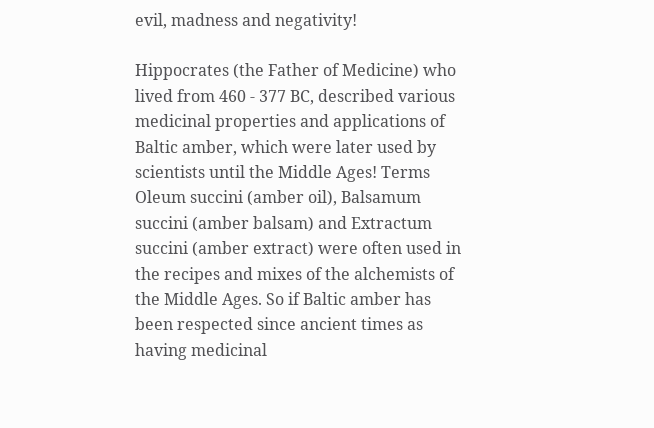evil, madness and negativity!

Hippocrates (the Father of Medicine) who lived from 460 - 377 BC, described various medicinal properties and applications of Baltic amber, which were later used by scientists until the Middle Ages! Terms Oleum succini (amber oil), Balsamum succini (amber balsam) and Extractum succini (amber extract) were often used in the recipes and mixes of the alchemists of the Middle Ages. So if Baltic amber has been respected since ancient times as having medicinal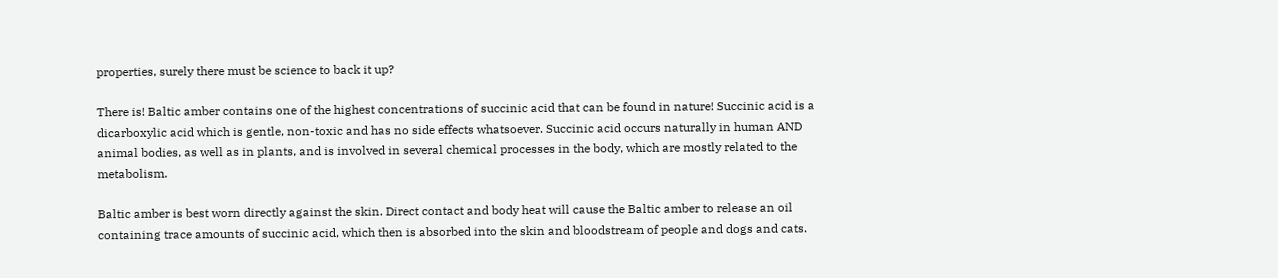properties, surely there must be science to back it up?

There is! Baltic amber contains one of the highest concentrations of succinic acid that can be found in nature! Succinic acid is a dicarboxylic acid which is gentle, non-toxic and has no side effects whatsoever. Succinic acid occurs naturally in human AND animal bodies, as well as in plants, and is involved in several chemical processes in the body, which are mostly related to the metabolism.

Baltic amber is best worn directly against the skin. Direct contact and body heat will cause the Baltic amber to release an oil containing trace amounts of succinic acid, which then is absorbed into the skin and bloodstream of people and dogs and cats.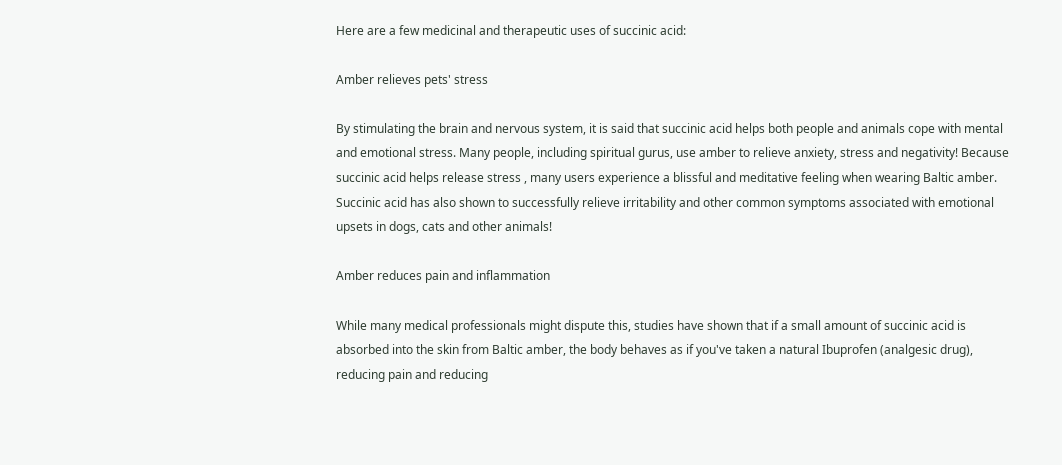Here are a few medicinal and therapeutic uses of succinic acid:

Amber relieves pets' stress

By stimulating the brain and nervous system, it is said that succinic acid helps both people and animals cope with mental and emotional stress. Many people, including spiritual gurus, use amber to relieve anxiety, stress and negativity! Because succinic acid helps release stress , many users experience a blissful and meditative feeling when wearing Baltic amber. Succinic acid has also shown to successfully relieve irritability and other common symptoms associated with emotional upsets in dogs, cats and other animals!

Amber reduces pain and inflammation

While many medical professionals might dispute this, studies have shown that if a small amount of succinic acid is absorbed into the skin from Baltic amber, the body behaves as if you've taken a natural Ibuprofen (analgesic drug), reducing pain and reducing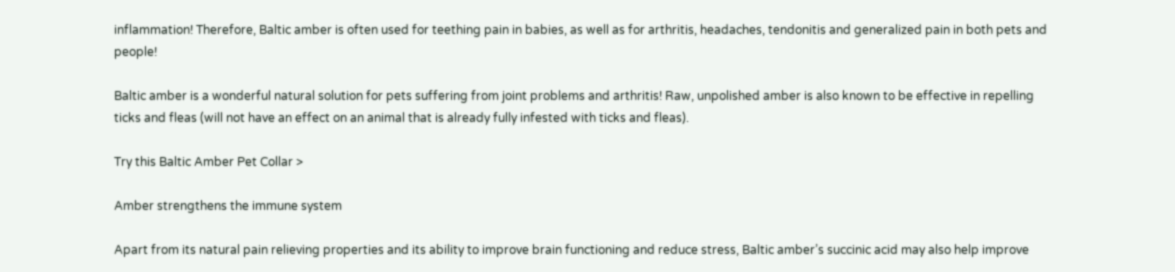inflammation! Therefore, Baltic amber is often used for teething pain in babies, as well as for arthritis, headaches, tendonitis and generalized pain in both pets and people!

Baltic amber is a wonderful natural solution for pets suffering from joint problems and arthritis! Raw, unpolished amber is also known to be effective in repelling ticks and fleas (will not have an effect on an animal that is already fully infested with ticks and fleas).

Try this Baltic Amber Pet Collar >

Amber strengthens the immune system

Apart from its natural pain relieving properties and its ability to improve brain functioning and reduce stress, Baltic amber’s succinic acid may also help improve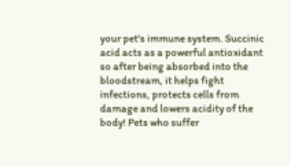your pet's immune system. Succinic acid acts as a powerful antioxidant so after being absorbed into the bloodstream, it helps fight infections, protects cells from damage and lowers acidity of the body! Pets who suffer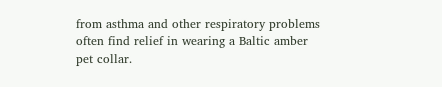from asthma and other respiratory problems often find relief in wearing a Baltic amber pet collar.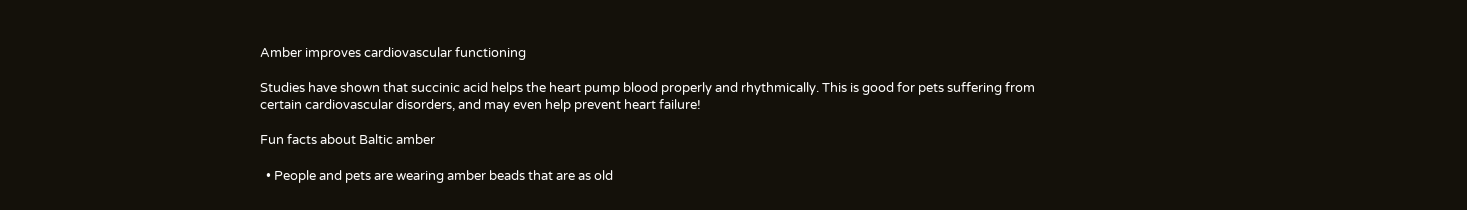Amber improves cardiovascular functioning

Studies have shown that succinic acid helps the heart pump blood properly and rhythmically. This is good for pets suffering from certain cardiovascular disorders, and may even help prevent heart failure!

Fun facts about Baltic amber

  • People and pets are wearing amber beads that are as old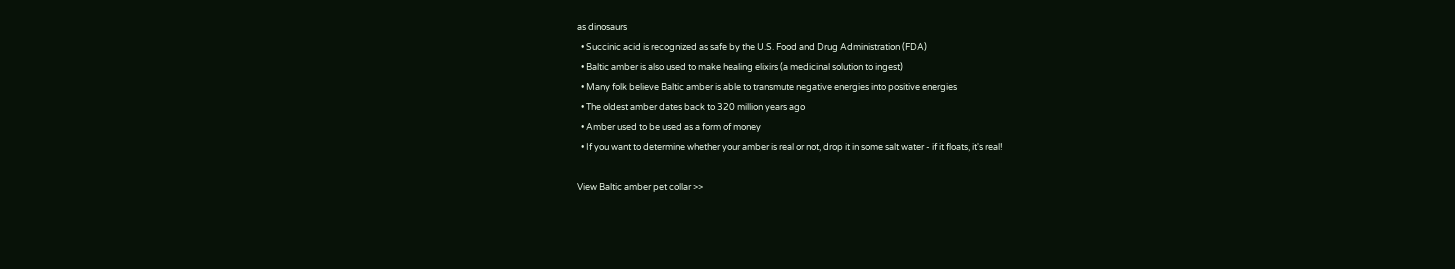as dinosaurs
  • Succinic acid is recognized as safe by the U.S. Food and Drug Administration (FDA)
  • Baltic amber is also used to make healing elixirs (a medicinal solution to ingest)
  • Many folk believe Baltic amber is able to transmute negative energies into positive energies
  • The oldest amber dates back to 320 million years ago
  • Amber used to be used as a form of money
  • If you want to determine whether your amber is real or not, drop it in some salt water - if it floats, it's real!

View Baltic amber pet collar >>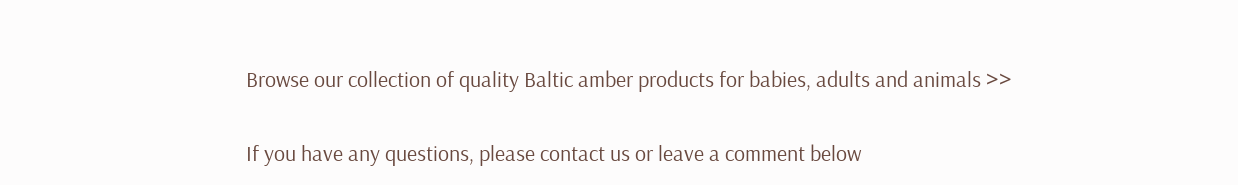Browse our collection of quality Baltic amber products for babies, adults and animals >>

If you have any questions, please contact us or leave a comment below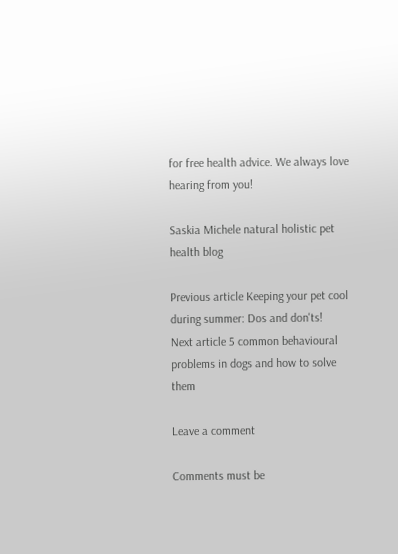for free health advice. We always love hearing from you!

Saskia Michele natural holistic pet health blog

Previous article Keeping your pet cool during summer: Dos and don'ts!
Next article 5 common behavioural problems in dogs and how to solve them

Leave a comment

Comments must be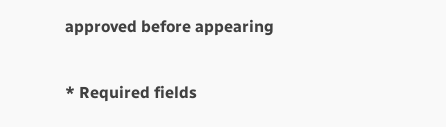approved before appearing

* Required fields